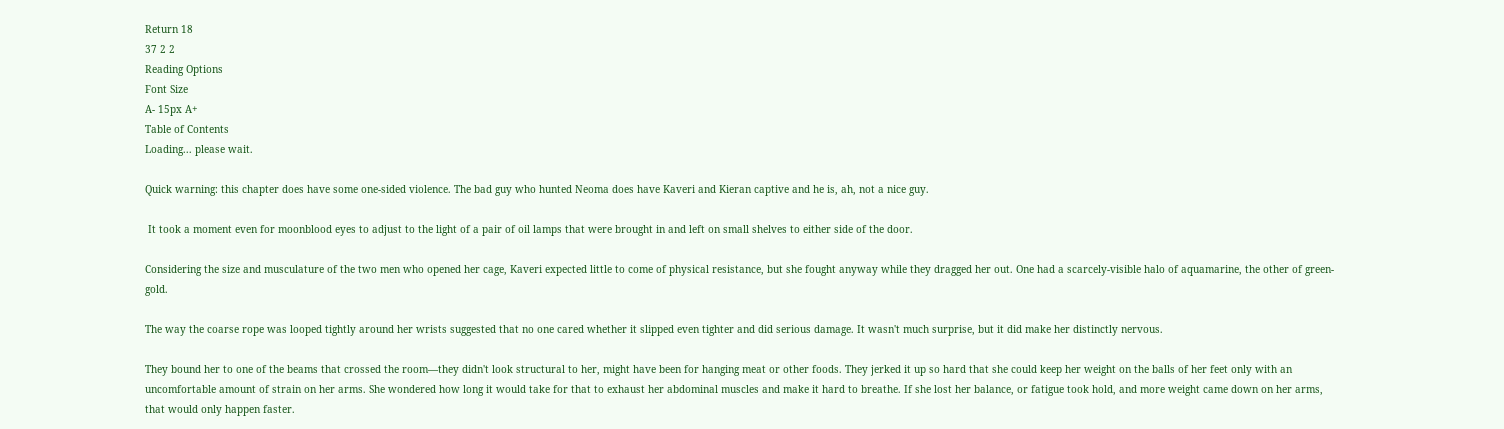Return 18
37 2 2
Reading Options
Font Size
A- 15px A+
Table of Contents
Loading... please wait.

Quick warning: this chapter does have some one-sided violence. The bad guy who hunted Neoma does have Kaveri and Kieran captive and he is, ah, not a nice guy.

 It took a moment even for moonblood eyes to adjust to the light of a pair of oil lamps that were brought in and left on small shelves to either side of the door.

Considering the size and musculature of the two men who opened her cage, Kaveri expected little to come of physical resistance, but she fought anyway while they dragged her out. One had a scarcely-visible halo of aquamarine, the other of green-gold.

The way the coarse rope was looped tightly around her wrists suggested that no one cared whether it slipped even tighter and did serious damage. It wasn't much surprise, but it did make her distinctly nervous.

They bound her to one of the beams that crossed the room—they didn't look structural to her, might have been for hanging meat or other foods. They jerked it up so hard that she could keep her weight on the balls of her feet only with an uncomfortable amount of strain on her arms. She wondered how long it would take for that to exhaust her abdominal muscles and make it hard to breathe. If she lost her balance, or fatigue took hold, and more weight came down on her arms, that would only happen faster.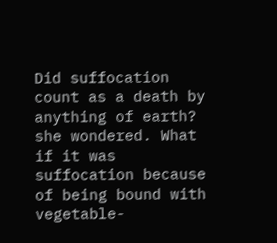Did suffocation count as a death by anything of earth? she wondered. What if it was suffocation because of being bound with vegetable-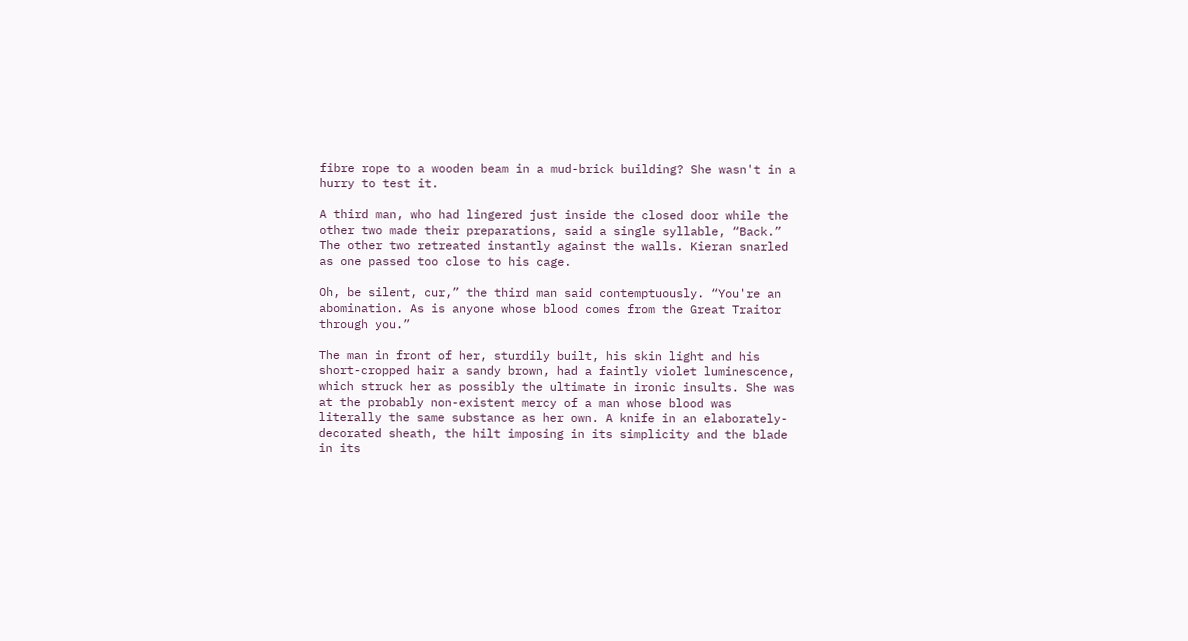fibre rope to a wooden beam in a mud-brick building? She wasn't in a hurry to test it.

A third man, who had lingered just inside the closed door while the other two made their preparations, said a single syllable, “Back.” The other two retreated instantly against the walls. Kieran snarled as one passed too close to his cage.

Oh, be silent, cur,” the third man said contemptuously. “You're an abomination. As is anyone whose blood comes from the Great Traitor through you.”

The man in front of her, sturdily built, his skin light and his short-cropped hair a sandy brown, had a faintly violet luminescence, which struck her as possibly the ultimate in ironic insults. She was at the probably non-existent mercy of a man whose blood was literally the same substance as her own. A knife in an elaborately-decorated sheath, the hilt imposing in its simplicity and the blade in its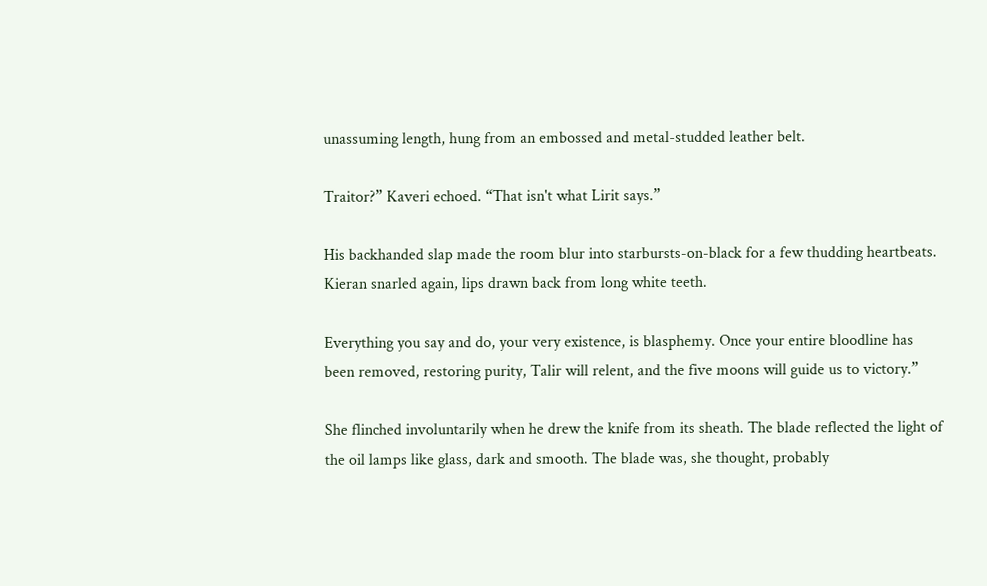unassuming length, hung from an embossed and metal-studded leather belt.

Traitor?” Kaveri echoed. “That isn't what Lirit says.”

His backhanded slap made the room blur into starbursts-on-black for a few thudding heartbeats. Kieran snarled again, lips drawn back from long white teeth.

Everything you say and do, your very existence, is blasphemy. Once your entire bloodline has been removed, restoring purity, Talir will relent, and the five moons will guide us to victory.”

She flinched involuntarily when he drew the knife from its sheath. The blade reflected the light of the oil lamps like glass, dark and smooth. The blade was, she thought, probably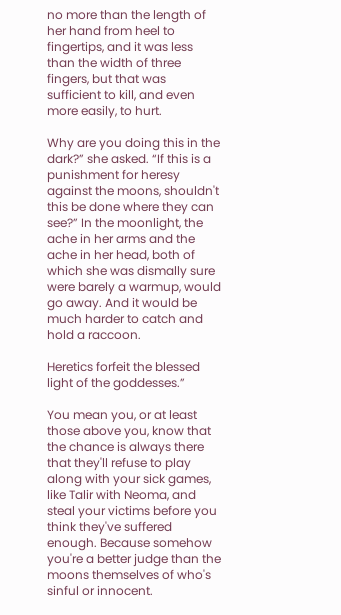no more than the length of her hand from heel to fingertips, and it was less than the width of three fingers, but that was sufficient to kill, and even more easily, to hurt.

Why are you doing this in the dark?” she asked. “If this is a punishment for heresy against the moons, shouldn't this be done where they can see?” In the moonlight, the ache in her arms and the ache in her head, both of which she was dismally sure were barely a warmup, would go away. And it would be much harder to catch and hold a raccoon.

Heretics forfeit the blessed light of the goddesses.”

You mean you, or at least those above you, know that the chance is always there that they'll refuse to play along with your sick games, like Talir with Neoma, and steal your victims before you think they've suffered enough. Because somehow you're a better judge than the moons themselves of who's sinful or innocent.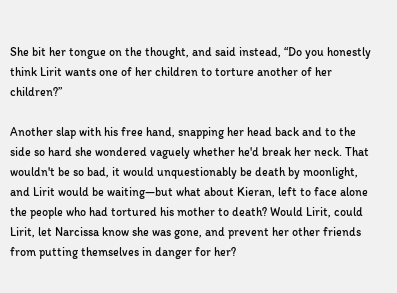She bit her tongue on the thought, and said instead, “Do you honestly think Lirit wants one of her children to torture another of her children?”

Another slap with his free hand, snapping her head back and to the side so hard she wondered vaguely whether he'd break her neck. That wouldn't be so bad, it would unquestionably be death by moonlight, and Lirit would be waiting—but what about Kieran, left to face alone the people who had tortured his mother to death? Would Lirit, could Lirit, let Narcissa know she was gone, and prevent her other friends from putting themselves in danger for her?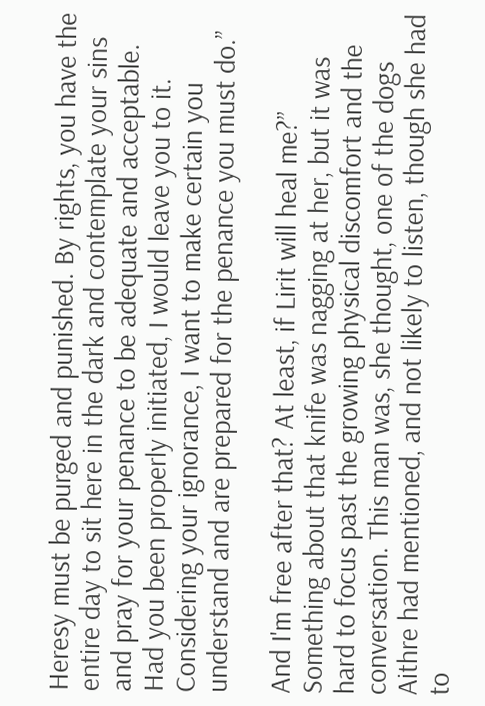Heresy must be purged and punished. By rights, you have the entire day to sit here in the dark and contemplate your sins and pray for your penance to be adequate and acceptable. Had you been properly initiated, I would leave you to it. Considering your ignorance, I want to make certain you understand and are prepared for the penance you must do.”

And I'm free after that? At least, if Lirit will heal me?” Something about that knife was nagging at her, but it was hard to focus past the growing physical discomfort and the conversation. This man was, she thought, one of the dogs Aithre had mentioned, and not likely to listen, though she had to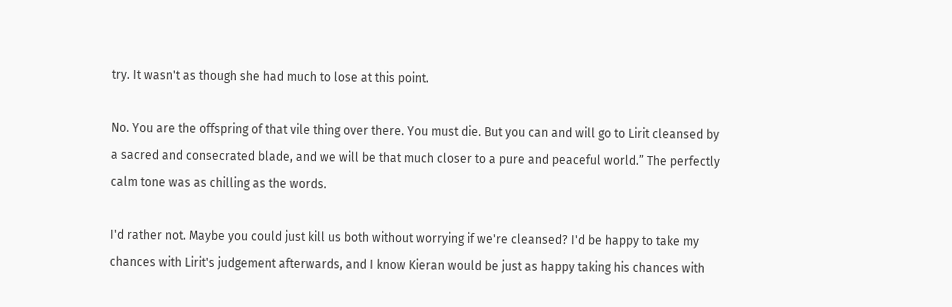try. It wasn't as though she had much to lose at this point.

No. You are the offspring of that vile thing over there. You must die. But you can and will go to Lirit cleansed by a sacred and consecrated blade, and we will be that much closer to a pure and peaceful world.” The perfectly calm tone was as chilling as the words.

I'd rather not. Maybe you could just kill us both without worrying if we're cleansed? I'd be happy to take my chances with Lirit's judgement afterwards, and I know Kieran would be just as happy taking his chances with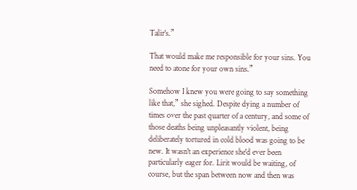Talir's.”

That would make me responsible for your sins. You need to atone for your own sins.”

Somehow I knew you were going to say something like that,” she sighed. Despite dying a number of times over the past quarter of a century, and some of those deaths being unpleasantly violent, being deliberately tortured in cold blood was going to be new. It wasn't an experience she'd ever been particularly eager for. Lirit would be waiting, of course, but the span between now and then was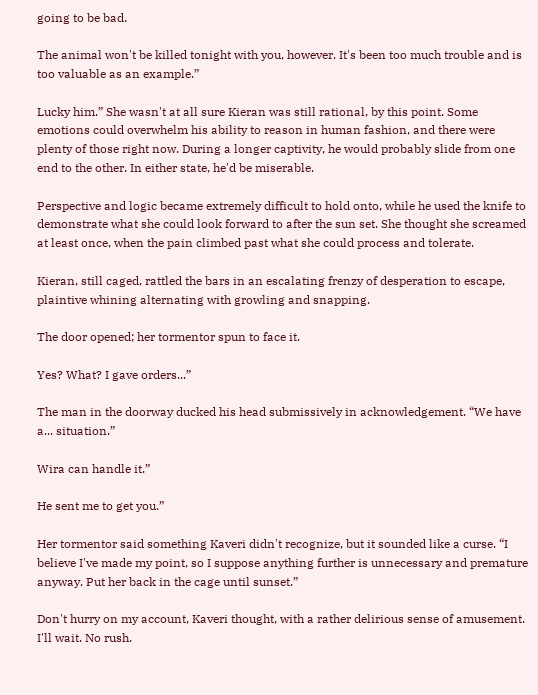going to be bad.

The animal won't be killed tonight with you, however. It's been too much trouble and is too valuable as an example.”

Lucky him.” She wasn't at all sure Kieran was still rational, by this point. Some emotions could overwhelm his ability to reason in human fashion, and there were plenty of those right now. During a longer captivity, he would probably slide from one end to the other. In either state, he'd be miserable.

Perspective and logic became extremely difficult to hold onto, while he used the knife to demonstrate what she could look forward to after the sun set. She thought she screamed at least once, when the pain climbed past what she could process and tolerate.

Kieran, still caged, rattled the bars in an escalating frenzy of desperation to escape, plaintive whining alternating with growling and snapping.

The door opened; her tormentor spun to face it.

Yes? What? I gave orders...”

The man in the doorway ducked his head submissively in acknowledgement. “We have a... situation.”

Wira can handle it.”

He sent me to get you.”

Her tormentor said something Kaveri didn't recognize, but it sounded like a curse. “I believe I've made my point, so I suppose anything further is unnecessary and premature anyway. Put her back in the cage until sunset.”

Don't hurry on my account, Kaveri thought, with a rather delirious sense of amusement. I'll wait. No rush.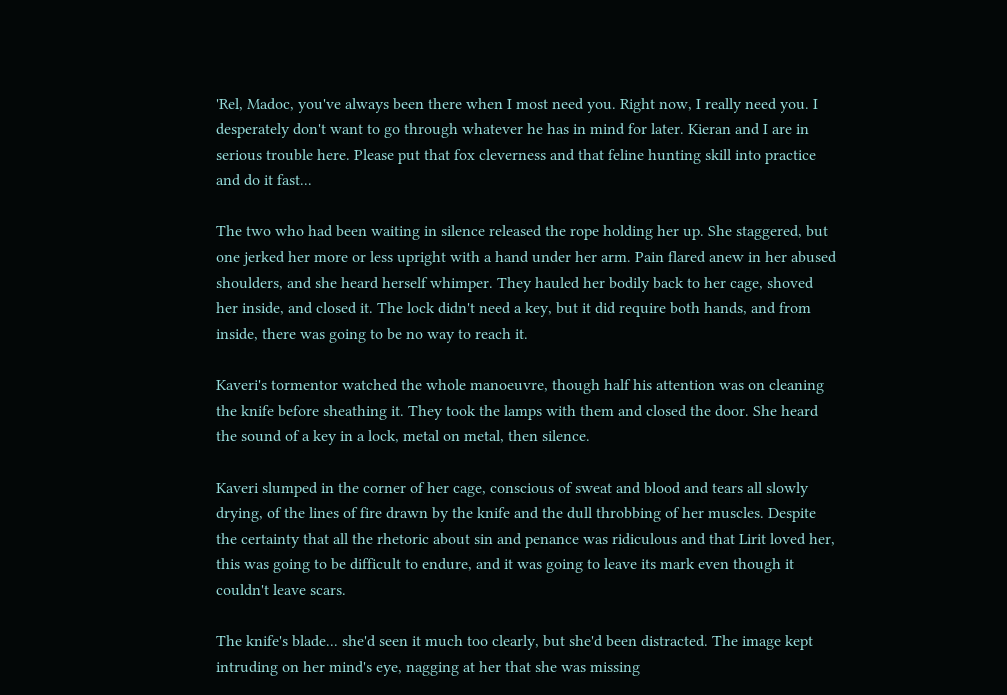'Rel, Madoc, you've always been there when I most need you. Right now, I really need you. I desperately don't want to go through whatever he has in mind for later. Kieran and I are in serious trouble here. Please put that fox cleverness and that feline hunting skill into practice and do it fast...

The two who had been waiting in silence released the rope holding her up. She staggered, but one jerked her more or less upright with a hand under her arm. Pain flared anew in her abused shoulders, and she heard herself whimper. They hauled her bodily back to her cage, shoved her inside, and closed it. The lock didn't need a key, but it did require both hands, and from inside, there was going to be no way to reach it.

Kaveri's tormentor watched the whole manoeuvre, though half his attention was on cleaning the knife before sheathing it. They took the lamps with them and closed the door. She heard the sound of a key in a lock, metal on metal, then silence.

Kaveri slumped in the corner of her cage, conscious of sweat and blood and tears all slowly drying, of the lines of fire drawn by the knife and the dull throbbing of her muscles. Despite the certainty that all the rhetoric about sin and penance was ridiculous and that Lirit loved her, this was going to be difficult to endure, and it was going to leave its mark even though it couldn't leave scars.

The knife's blade... she'd seen it much too clearly, but she'd been distracted. The image kept intruding on her mind's eye, nagging at her that she was missing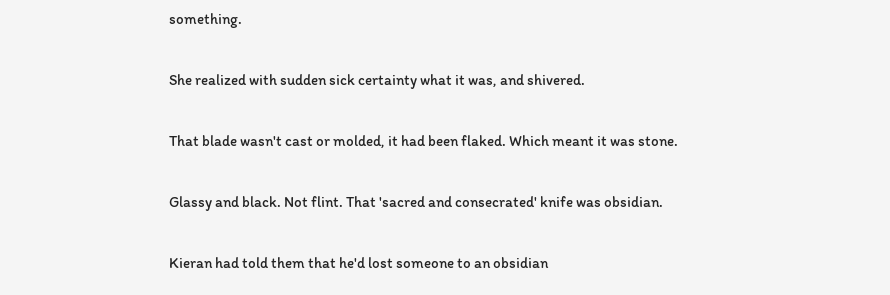something.

She realized with sudden sick certainty what it was, and shivered.

That blade wasn't cast or molded, it had been flaked. Which meant it was stone.

Glassy and black. Not flint. That 'sacred and consecrated' knife was obsidian.

Kieran had told them that he'd lost someone to an obsidian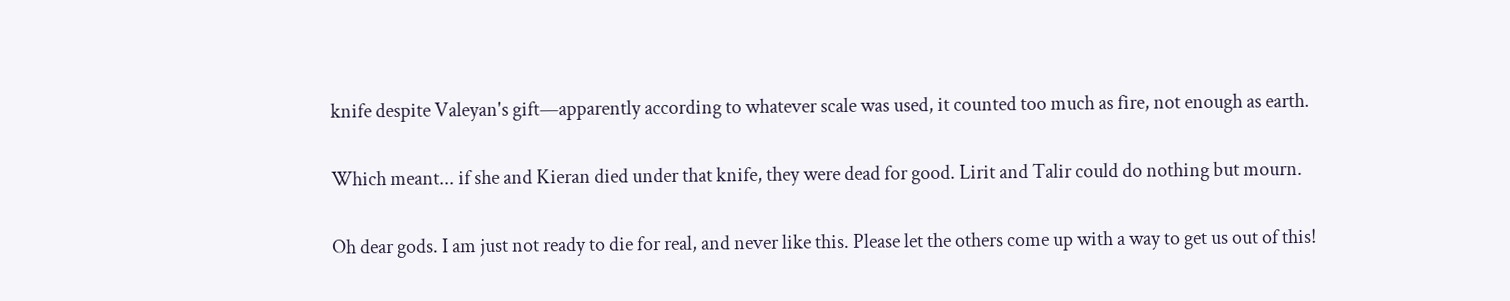knife despite Valeyan's gift—apparently according to whatever scale was used, it counted too much as fire, not enough as earth.

Which meant... if she and Kieran died under that knife, they were dead for good. Lirit and Talir could do nothing but mourn.

Oh dear gods. I am just not ready to die for real, and never like this. Please let the others come up with a way to get us out of this!